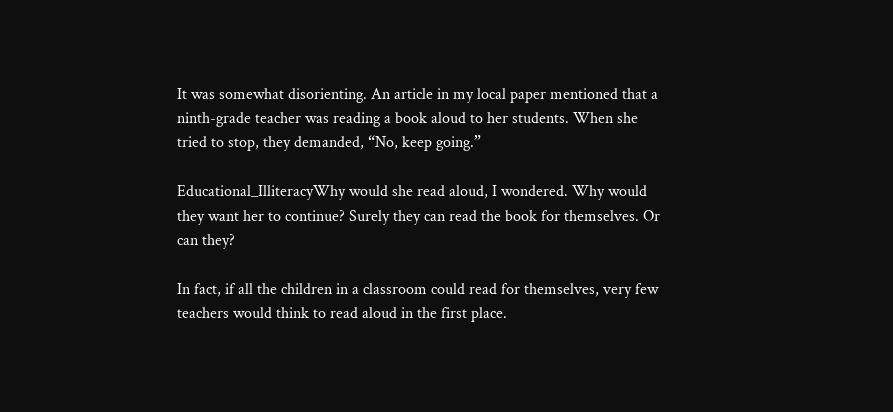It was somewhat disorienting. An article in my local paper mentioned that a ninth-grade teacher was reading a book aloud to her students. When she tried to stop, they demanded, “No, keep going.”

Educational_IlliteracyWhy would she read aloud, I wondered. Why would they want her to continue? Surely they can read the book for themselves. Or can they?

In fact, if all the children in a classroom could read for themselves, very few teachers would think to read aloud in the first place.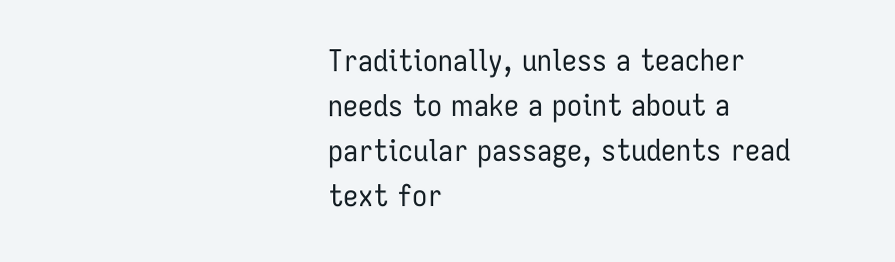Traditionally, unless a teacher needs to make a point about a particular passage, students read text for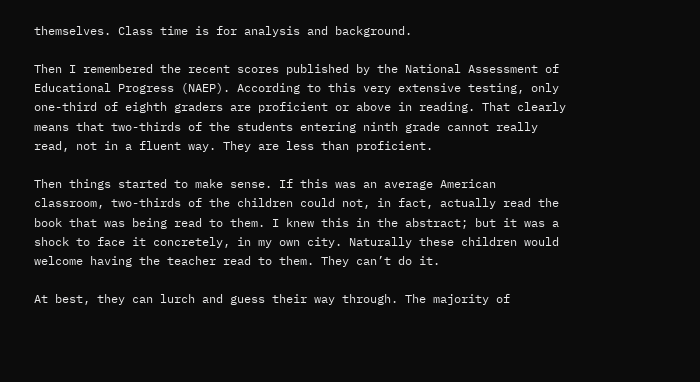themselves. Class time is for analysis and background.

Then I remembered the recent scores published by the National Assessment of Educational Progress (NAEP). According to this very extensive testing, only one-third of eighth graders are proficient or above in reading. That clearly means that two-thirds of the students entering ninth grade cannot really read, not in a fluent way. They are less than proficient.

Then things started to make sense. If this was an average American classroom, two-thirds of the children could not, in fact, actually read the book that was being read to them. I knew this in the abstract; but it was a shock to face it concretely, in my own city. Naturally these children would welcome having the teacher read to them. They can’t do it.

At best, they can lurch and guess their way through. The majority of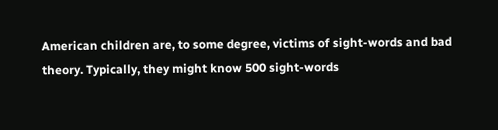American children are, to some degree, victims of sight-words and bad theory. Typically, they might know 500 sight-words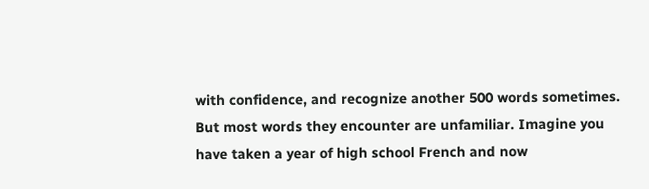with confidence, and recognize another 500 words sometimes. But most words they encounter are unfamiliar. Imagine you have taken a year of high school French and now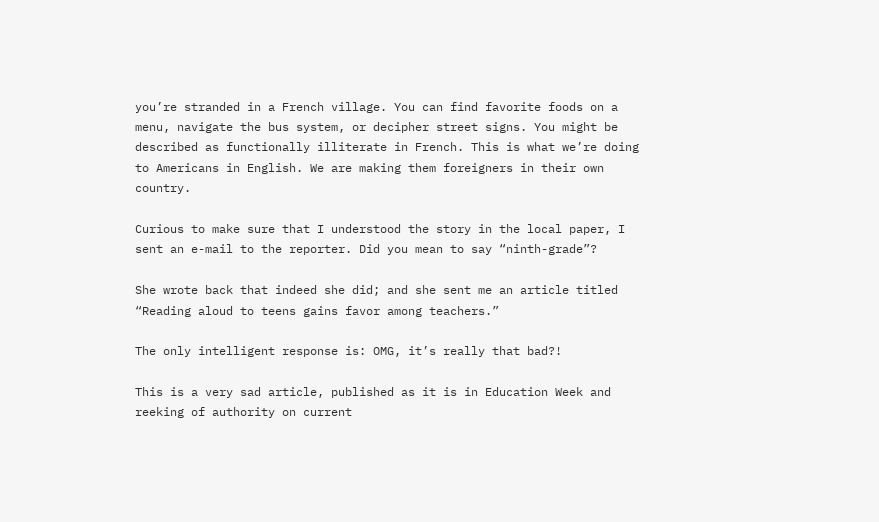you’re stranded in a French village. You can find favorite foods on a menu, navigate the bus system, or decipher street signs. You might be described as functionally illiterate in French. This is what we’re doing to Americans in English. We are making them foreigners in their own country.

Curious to make sure that I understood the story in the local paper, I sent an e-mail to the reporter. Did you mean to say “ninth-grade”?

She wrote back that indeed she did; and she sent me an article titled “Reading aloud to teens gains favor among teachers.”

The only intelligent response is: OMG, it’s really that bad?!

This is a very sad article, published as it is in Education Week and reeking of authority on current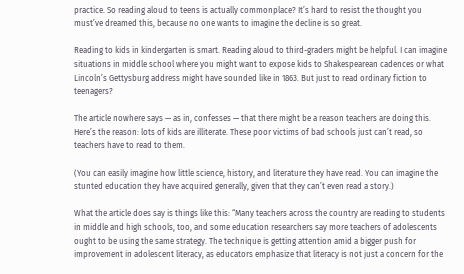practice. So reading aloud to teens is actually commonplace? It’s hard to resist the thought you must’ve dreamed this, because no one wants to imagine the decline is so great.

Reading to kids in kindergarten is smart. Reading aloud to third-graders might be helpful. I can imagine situations in middle school where you might want to expose kids to Shakespearean cadences or what Lincoln’s Gettysburg address might have sounded like in 1863. But just to read ordinary fiction to teenagers?

The article nowhere says — as in, confesses — that there might be a reason teachers are doing this. Here’s the reason: lots of kids are illiterate. These poor victims of bad schools just can’t read, so teachers have to read to them.

(You can easily imagine how little science, history, and literature they have read. You can imagine the stunted education they have acquired generally, given that they can’t even read a story.)

What the article does say is things like this: “Many teachers across the country are reading to students in middle and high schools, too, and some education researchers say more teachers of adolescents ought to be using the same strategy. The technique is getting attention amid a bigger push for improvement in adolescent literacy, as educators emphasize that literacy is not just a concern for the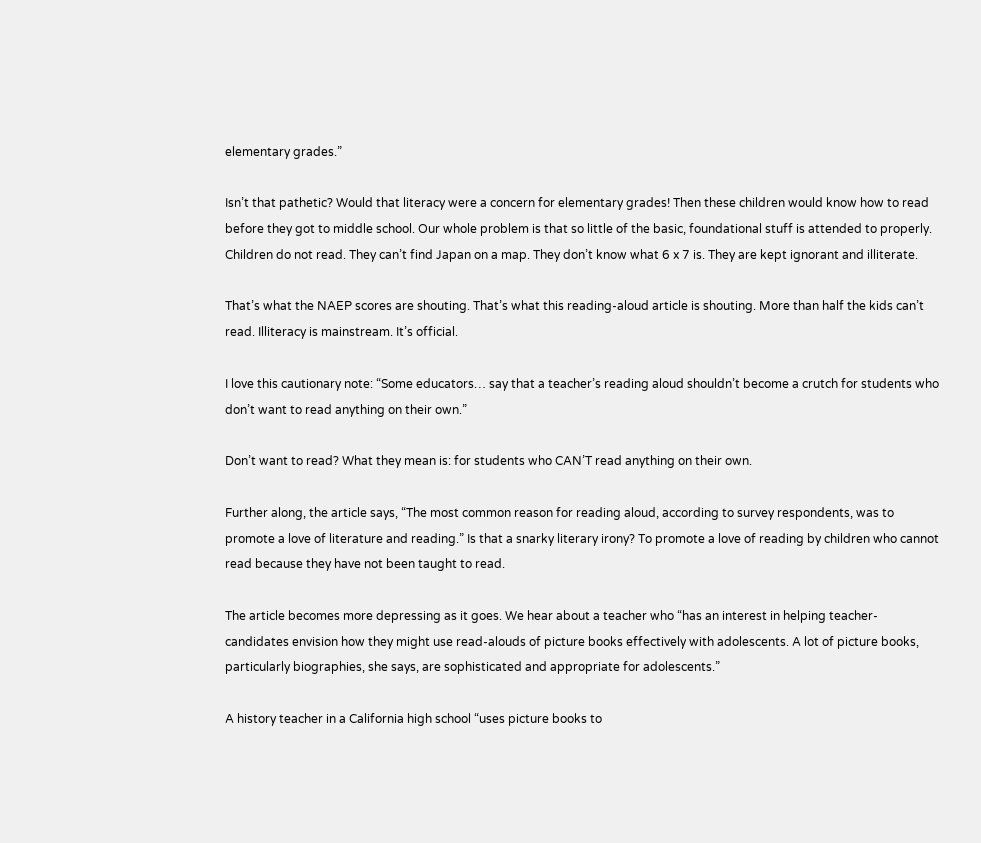elementary grades.”

Isn’t that pathetic? Would that literacy were a concern for elementary grades! Then these children would know how to read before they got to middle school. Our whole problem is that so little of the basic, foundational stuff is attended to properly. Children do not read. They can’t find Japan on a map. They don’t know what 6 x 7 is. They are kept ignorant and illiterate.

That’s what the NAEP scores are shouting. That’s what this reading-aloud article is shouting. More than half the kids can’t read. Illiteracy is mainstream. It’s official.

I love this cautionary note: “Some educators… say that a teacher’s reading aloud shouldn’t become a crutch for students who don’t want to read anything on their own.”

Don’t want to read? What they mean is: for students who CAN’T read anything on their own.

Further along, the article says, “The most common reason for reading aloud, according to survey respondents, was to promote a love of literature and reading.” Is that a snarky literary irony? To promote a love of reading by children who cannot read because they have not been taught to read.

The article becomes more depressing as it goes. We hear about a teacher who “has an interest in helping teacher-candidates envision how they might use read-alouds of picture books effectively with adolescents. A lot of picture books, particularly biographies, she says, are sophisticated and appropriate for adolescents.”

A history teacher in a California high school “uses picture books to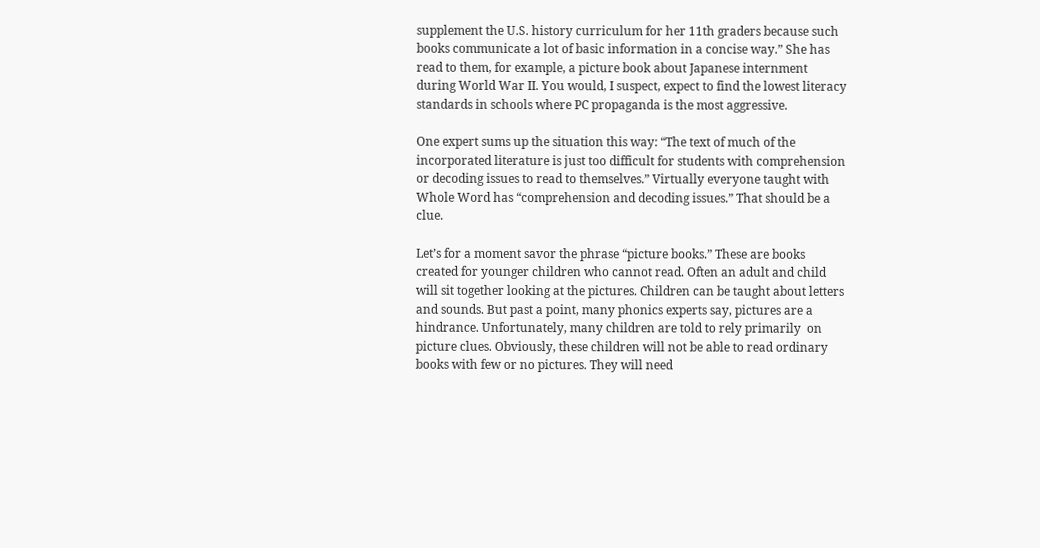supplement the U.S. history curriculum for her 11th graders because such books communicate a lot of basic information in a concise way.” She has read to them, for example, a picture book about Japanese internment during World War II. You would, I suspect, expect to find the lowest literacy standards in schools where PC propaganda is the most aggressive.

One expert sums up the situation this way: “The text of much of the incorporated literature is just too difficult for students with comprehension or decoding issues to read to themselves.” Virtually everyone taught with Whole Word has “comprehension and decoding issues.” That should be a clue.

Let’s for a moment savor the phrase “picture books.” These are books created for younger children who cannot read. Often an adult and child will sit together looking at the pictures. Children can be taught about letters and sounds. But past a point, many phonics experts say, pictures are a hindrance. Unfortunately, many children are told to rely primarily  on picture clues. Obviously, these children will not be able to read ordinary books with few or no pictures. They will need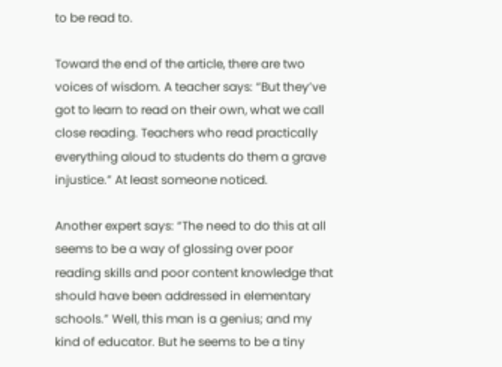to be read to.

Toward the end of the article, there are two voices of wisdom. A teacher says: “But they’ve got to learn to read on their own, what we call close reading. Teachers who read practically everything aloud to students do them a grave injustice.” At least someone noticed.

Another expert says: “The need to do this at all seems to be a way of glossing over poor reading skills and poor content knowledge that should have been addressed in elementary schools.” Well, this man is a genius; and my kind of educator. But he seems to be a tiny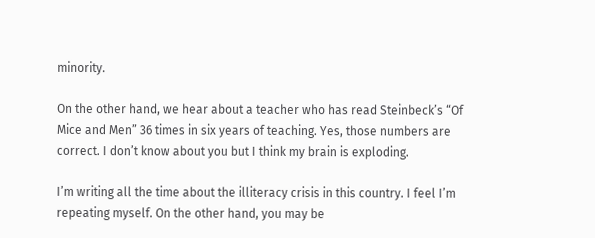minority.

On the other hand, we hear about a teacher who has read Steinbeck’s “Of Mice and Men” 36 times in six years of teaching. Yes, those numbers are correct. I don’t know about you but I think my brain is exploding.

I’m writing all the time about the illiteracy crisis in this country. I feel I’m repeating myself. On the other hand, you may be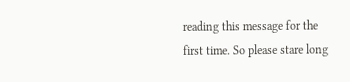reading this message for the first time. So please stare long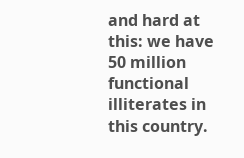and hard at this: we have 50 million functional illiterates in this country.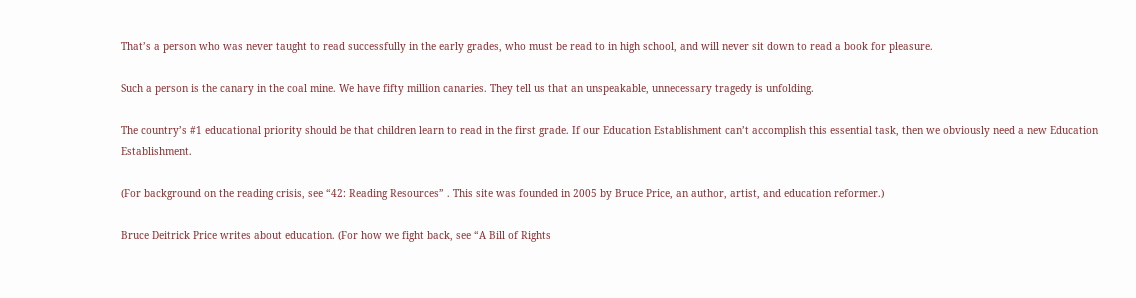That’s a person who was never taught to read successfully in the early grades, who must be read to in high school, and will never sit down to read a book for pleasure.

Such a person is the canary in the coal mine. We have fifty million canaries. They tell us that an unspeakable, unnecessary tragedy is unfolding.

The country’s #1 educational priority should be that children learn to read in the first grade. If our Education Establishment can’t accomplish this essential task, then we obviously need a new Education Establishment.

(For background on the reading crisis, see “42: Reading Resources” . This site was founded in 2005 by Bruce Price, an author, artist, and education reformer.)

Bruce Deitrick Price writes about education. (For how we fight back, see “A Bill of Rights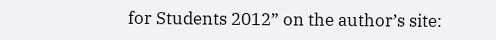for Students 2012” on the author’s site: